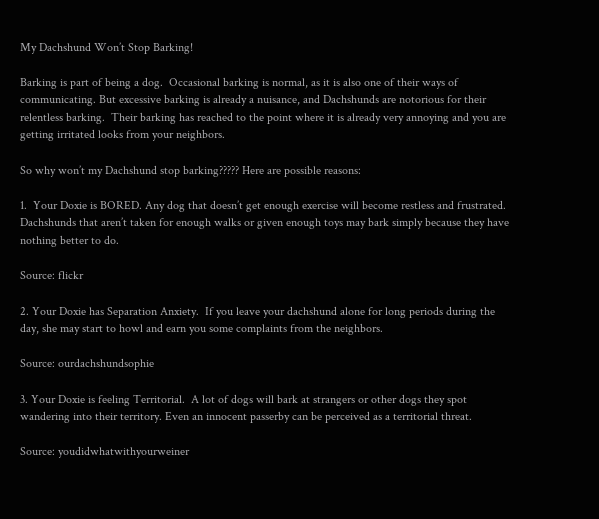My Dachshund Won’t Stop Barking!

Barking is part of being a dog.  Occasional barking is normal, as it is also one of their ways of communicating. But excessive barking is already a nuisance, and Dachshunds are notorious for their relentless barking.  Their barking has reached to the point where it is already very annoying and you are getting irritated looks from your neighbors.

So why won’t my Dachshund stop barking????? Here are possible reasons:

1.  Your Doxie is BORED. Any dog that doesn’t get enough exercise will become restless and frustrated. Dachshunds that aren’t taken for enough walks or given enough toys may bark simply because they have nothing better to do.

Source: flickr

2. Your Doxie has Separation Anxiety.  If you leave your dachshund alone for long periods during the day, she may start to howl and earn you some complaints from the neighbors.

Source: ourdachshundsophie

3. Your Doxie is feeling Territorial.  A lot of dogs will bark at strangers or other dogs they spot wandering into their territory. Even an innocent passerby can be perceived as a territorial threat.

Source: youdidwhatwithyourweiner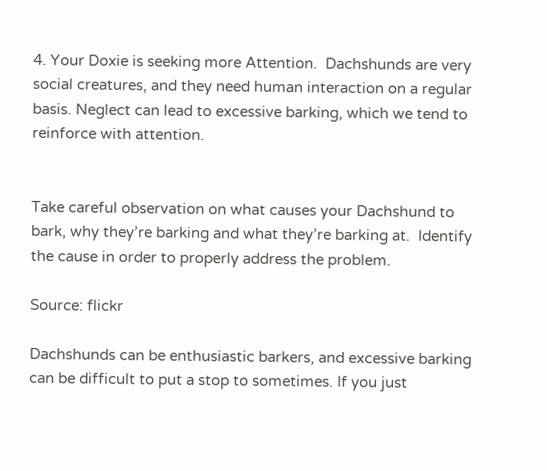4. Your Doxie is seeking more Attention.  Dachshunds are very social creatures, and they need human interaction on a regular basis. Neglect can lead to excessive barking, which we tend to reinforce with attention.


Take careful observation on what causes your Dachshund to bark, why they’re barking and what they’re barking at.  Identify the cause in order to properly address the problem.

Source: flickr

Dachshunds can be enthusiastic barkers, and excessive barking can be difficult to put a stop to sometimes. If you just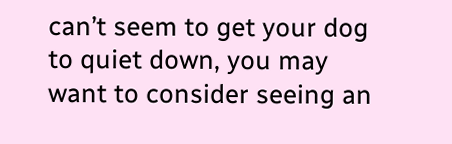can’t seem to get your dog to quiet down, you may want to consider seeing an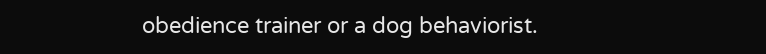obedience trainer or a dog behaviorist.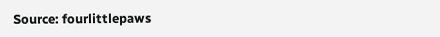Source: fourlittlepaws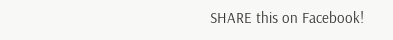SHARE this on Facebook!